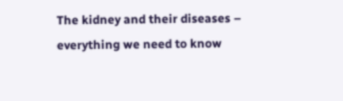The kidney and their diseases – everything we need to know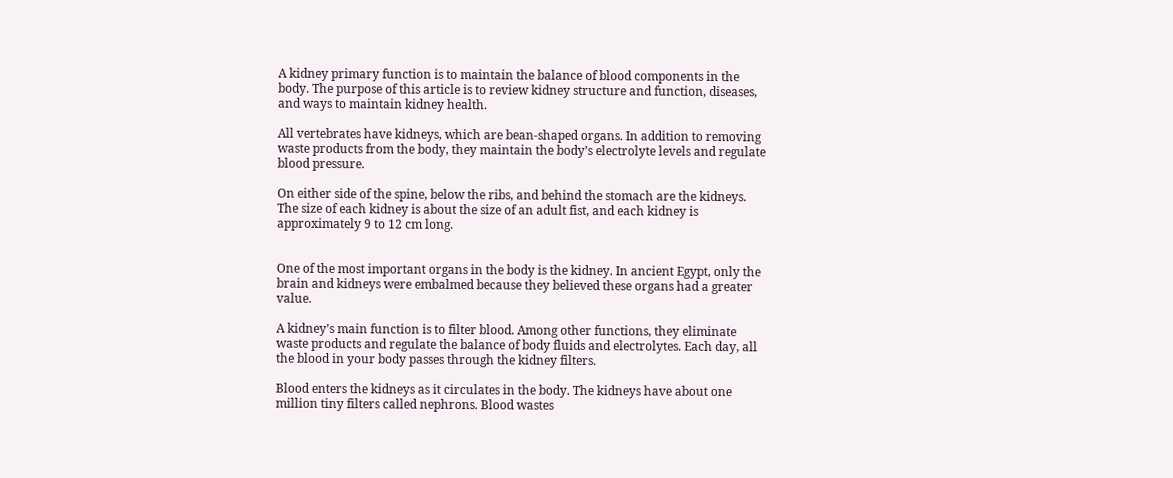A kidney primary function is to maintain the balance of blood components in the body. The purpose of this article is to review kidney structure and function, diseases, and ways to maintain kidney health.

All vertebrates have kidneys, which are bean-shaped organs. In addition to removing waste products from the body, they maintain the body’s electrolyte levels and regulate blood pressure.

On either side of the spine, below the ribs, and behind the stomach are the kidneys. The size of each kidney is about the size of an adult fist, and each kidney is approximately 9 to 12 cm long.


One of the most important organs in the body is the kidney. In ancient Egypt, only the brain and kidneys were embalmed because they believed these organs had a greater value.

A kidney’s main function is to filter blood. Among other functions, they eliminate waste products and regulate the balance of body fluids and electrolytes. Each day, all the blood in your body passes through the kidney filters.

Blood enters the kidneys as it circulates in the body. The kidneys have about one million tiny filters called nephrons. Blood wastes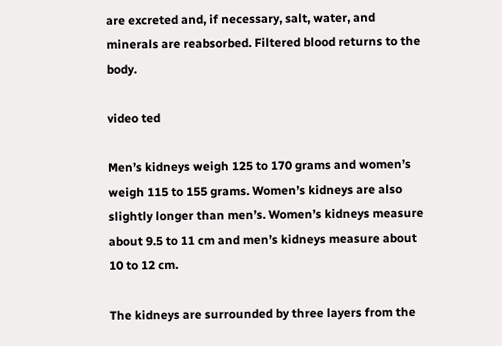are excreted and, if necessary, salt, water, and minerals are reabsorbed. Filtered blood returns to the body.

video ted

Men’s kidneys weigh 125 to 170 grams and women’s weigh 115 to 155 grams. Women’s kidneys are also slightly longer than men’s. Women’s kidneys measure about 9.5 to 11 cm and men’s kidneys measure about 10 to 12 cm.

The kidneys are surrounded by three layers from the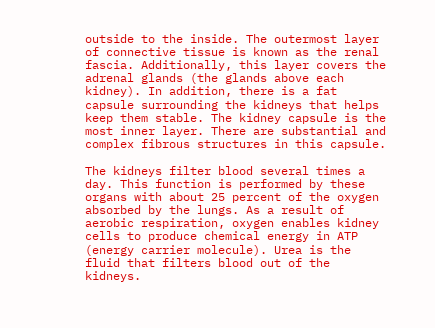outside to the inside. The outermost layer of connective tissue is known as the renal fascia. Additionally, this layer covers the adrenal glands (the glands above each kidney). In addition, there is a fat capsule surrounding the kidneys that helps keep them stable. The kidney capsule is the most inner layer. There are substantial and complex fibrous structures in this capsule.

The kidneys filter blood several times a day. This function is performed by these organs with about 25 percent of the oxygen absorbed by the lungs. As a result of aerobic respiration, oxygen enables kidney cells to produce chemical energy in ATP (energy carrier molecule). Urea is the fluid that filters blood out of the kidneys.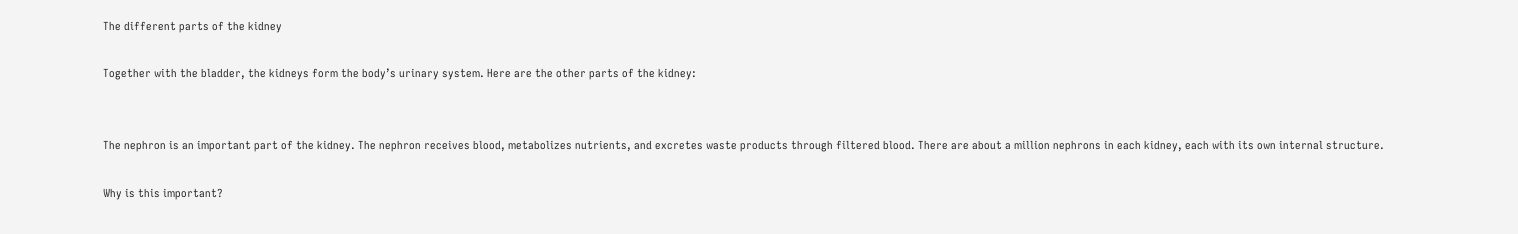The different parts of the kidney

Together with the bladder, the kidneys form the body’s urinary system. Here are the other parts of the kidney:


The nephron is an important part of the kidney. The nephron receives blood, metabolizes nutrients, and excretes waste products through filtered blood. There are about a million nephrons in each kidney, each with its own internal structure.

Why is this important?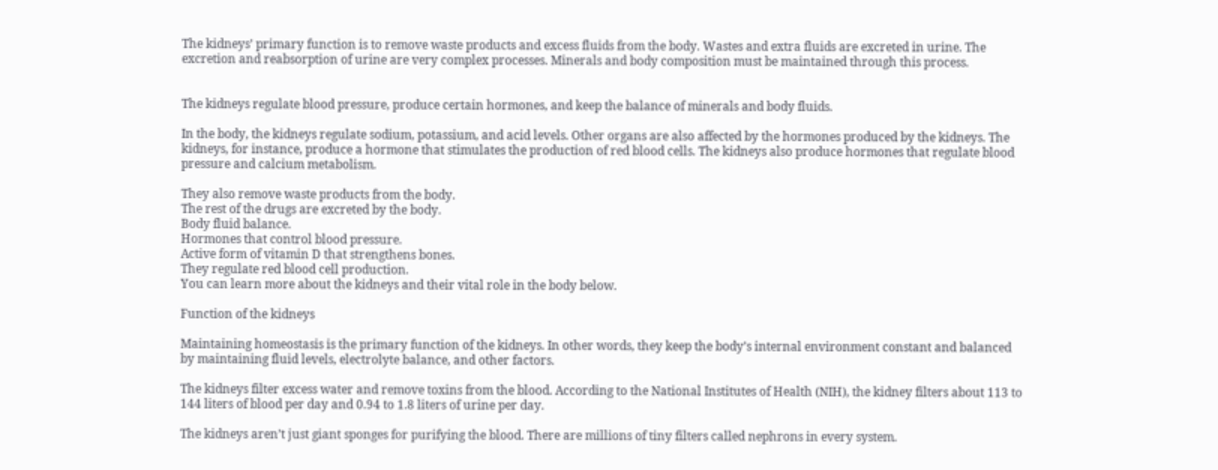The kidneys’ primary function is to remove waste products and excess fluids from the body. Wastes and extra fluids are excreted in urine. The excretion and reabsorption of urine are very complex processes. Minerals and body composition must be maintained through this process.


The kidneys regulate blood pressure, produce certain hormones, and keep the balance of minerals and body fluids.

In the body, the kidneys regulate sodium, potassium, and acid levels. Other organs are also affected by the hormones produced by the kidneys. The kidneys, for instance, produce a hormone that stimulates the production of red blood cells. The kidneys also produce hormones that regulate blood pressure and calcium metabolism.

They also remove waste products from the body.
The rest of the drugs are excreted by the body.
Body fluid balance.
Hormones that control blood pressure.
Active form of vitamin D that strengthens bones.
They regulate red blood cell production.
You can learn more about the kidneys and their vital role in the body below.

Function of the kidneys

Maintaining homeostasis is the primary function of the kidneys. In other words, they keep the body’s internal environment constant and balanced by maintaining fluid levels, electrolyte balance, and other factors.

The kidneys filter excess water and remove toxins from the blood. According to the National Institutes of Health (NIH), the kidney filters about 113 to 144 liters of blood per day and 0.94 to 1.8 liters of urine per day.

The kidneys aren’t just giant sponges for purifying the blood. There are millions of tiny filters called nephrons in every system.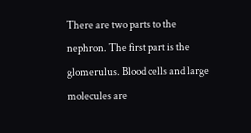There are two parts to the nephron. The first part is the glomerulus. Blood cells and large molecules are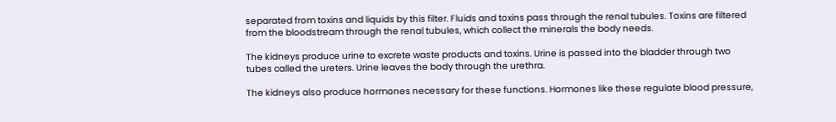separated from toxins and liquids by this filter. Fluids and toxins pass through the renal tubules. Toxins are filtered from the bloodstream through the renal tubules, which collect the minerals the body needs.

The kidneys produce urine to excrete waste products and toxins. Urine is passed into the bladder through two tubes called the ureters. Urine leaves the body through the urethra.

The kidneys also produce hormones necessary for these functions. Hormones like these regulate blood pressure,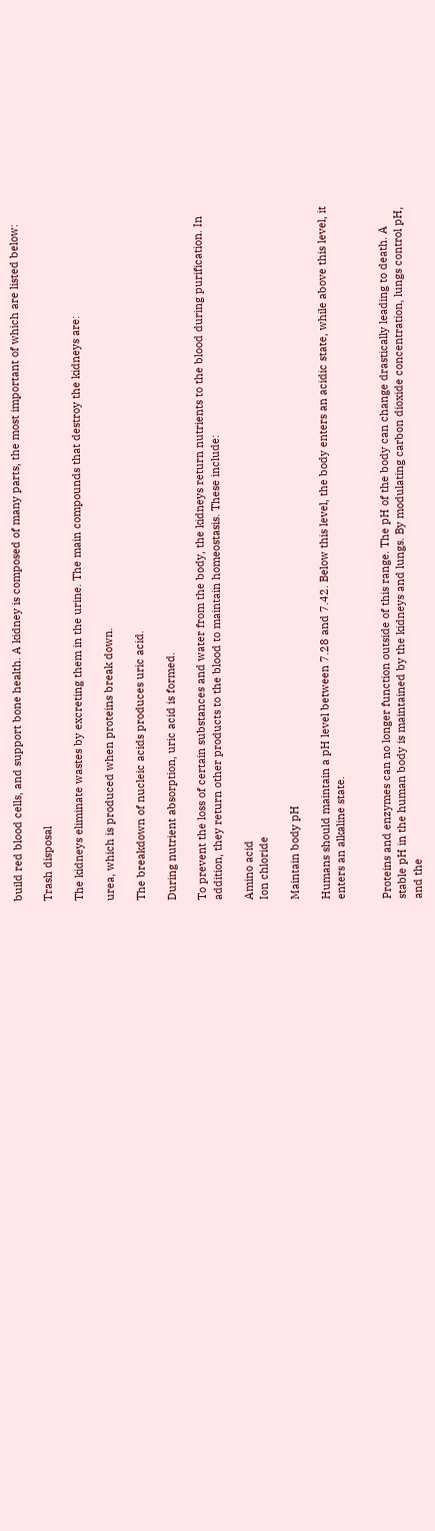build red blood cells, and support bone health. A kidney is composed of many parts, the most important of which are listed below:

Trash disposal

The kidneys eliminate wastes by excreting them in the urine. The main compounds that destroy the kidneys are:

urea, which is produced when proteins break down.

The breakdown of nucleic acids produces uric acid.

During nutrient absorption, uric acid is formed.

To prevent the loss of certain substances and water from the body, the kidneys return nutrients to the blood during purification. In addition, they return other products to the blood to maintain homeostasis. These include:

Amino acid
Ion chloride

Maintain body pH

Humans should maintain a pH level between 7.28 and 7.42. Below this level, the body enters an acidic state, while above this level, it enters an alkaline state.


Proteins and enzymes can no longer function outside of this range. The pH of the body can change drastically leading to death. A stable pH in the human body is maintained by the kidneys and lungs. By modulating carbon dioxide concentration, lungs control pH, and the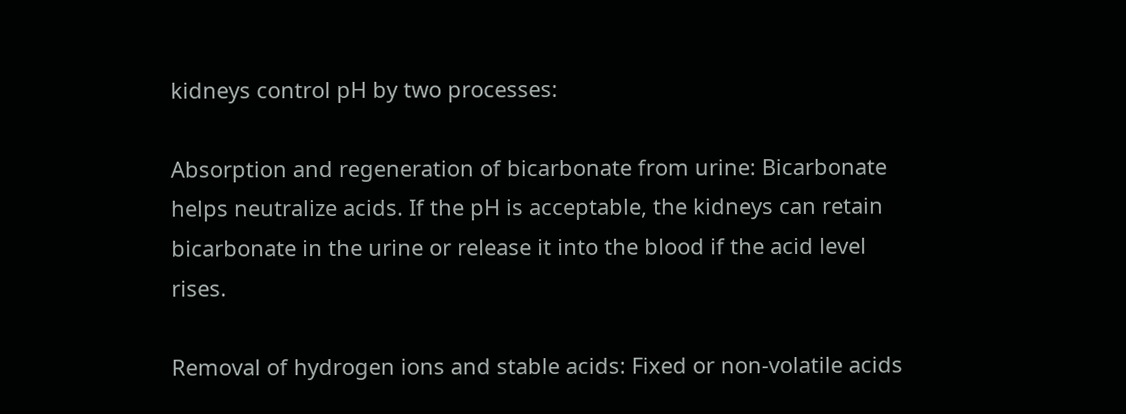kidneys control pH by two processes:

Absorption and regeneration of bicarbonate from urine: Bicarbonate helps neutralize acids. If the pH is acceptable, the kidneys can retain bicarbonate in the urine or release it into the blood if the acid level rises.

Removal of hydrogen ions and stable acids: Fixed or non-volatile acids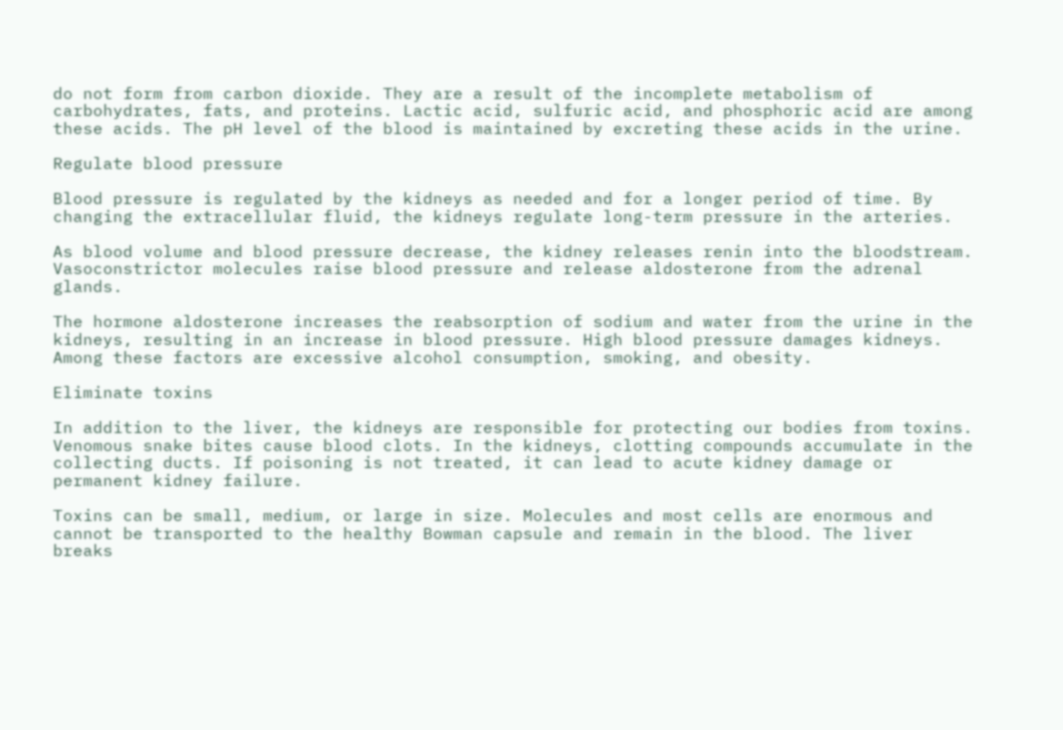do not form from carbon dioxide. They are a result of the incomplete metabolism of carbohydrates, fats, and proteins. Lactic acid, sulfuric acid, and phosphoric acid are among these acids. The pH level of the blood is maintained by excreting these acids in the urine.

Regulate blood pressure

Blood pressure is regulated by the kidneys as needed and for a longer period of time. By changing the extracellular fluid, the kidneys regulate long-term pressure in the arteries.

As blood volume and blood pressure decrease, the kidney releases renin into the bloodstream. Vasoconstrictor molecules raise blood pressure and release aldosterone from the adrenal glands.

The hormone aldosterone increases the reabsorption of sodium and water from the urine in the kidneys, resulting in an increase in blood pressure. High blood pressure damages kidneys. Among these factors are excessive alcohol consumption, smoking, and obesity.

Eliminate toxins

In addition to the liver, the kidneys are responsible for protecting our bodies from toxins. Venomous snake bites cause blood clots. In the kidneys, clotting compounds accumulate in the collecting ducts. If poisoning is not treated, it can lead to acute kidney damage or permanent kidney failure.

Toxins can be small, medium, or large in size. Molecules and most cells are enormous and cannot be transported to the healthy Bowman capsule and remain in the blood. The liver breaks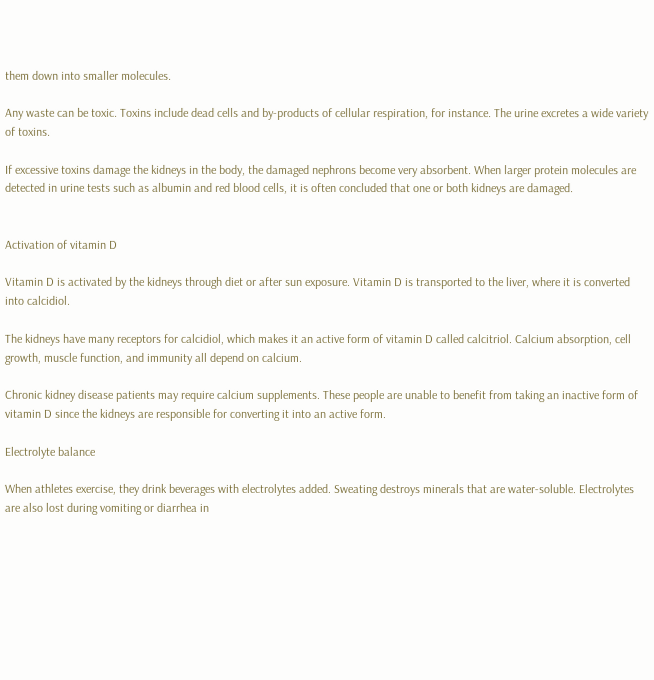them down into smaller molecules.

Any waste can be toxic. Toxins include dead cells and by-products of cellular respiration, for instance. The urine excretes a wide variety of toxins.

If excessive toxins damage the kidneys in the body, the damaged nephrons become very absorbent. When larger protein molecules are detected in urine tests such as albumin and red blood cells, it is often concluded that one or both kidneys are damaged.


Activation of vitamin D

Vitamin D is activated by the kidneys through diet or after sun exposure. Vitamin D is transported to the liver, where it is converted into calcidiol.

The kidneys have many receptors for calcidiol, which makes it an active form of vitamin D called calcitriol. Calcium absorption, cell growth, muscle function, and immunity all depend on calcium.

Chronic kidney disease patients may require calcium supplements. These people are unable to benefit from taking an inactive form of vitamin D since the kidneys are responsible for converting it into an active form.

Electrolyte balance

When athletes exercise, they drink beverages with electrolytes added. Sweating destroys minerals that are water-soluble. Electrolytes are also lost during vomiting or diarrhea in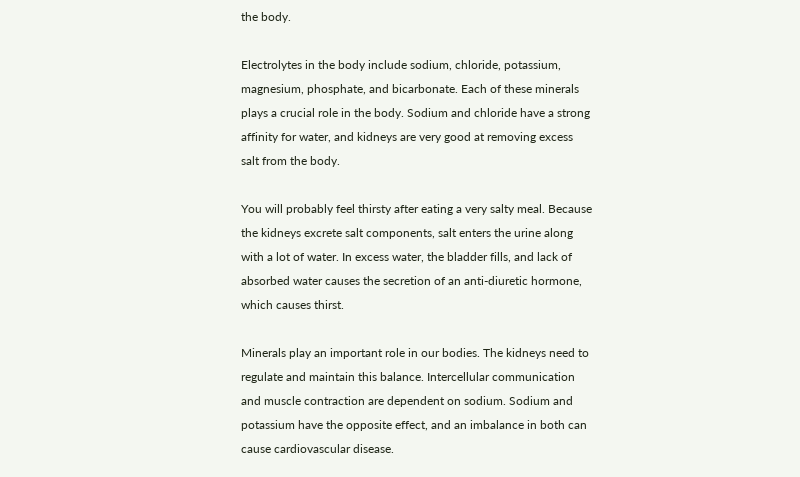the body.

Electrolytes in the body include sodium, chloride, potassium, magnesium, phosphate, and bicarbonate. Each of these minerals plays a crucial role in the body. Sodium and chloride have a strong affinity for water, and kidneys are very good at removing excess salt from the body.

You will probably feel thirsty after eating a very salty meal. Because the kidneys excrete salt components, salt enters the urine along with a lot of water. In excess water, the bladder fills, and lack of absorbed water causes the secretion of an anti-diuretic hormone, which causes thirst.

Minerals play an important role in our bodies. The kidneys need to regulate and maintain this balance. Intercellular communication and muscle contraction are dependent on sodium. Sodium and potassium have the opposite effect, and an imbalance in both can cause cardiovascular disease.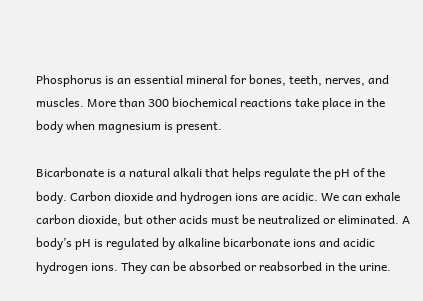Phosphorus is an essential mineral for bones, teeth, nerves, and muscles. More than 300 biochemical reactions take place in the body when magnesium is present.

Bicarbonate is a natural alkali that helps regulate the pH of the body. Carbon dioxide and hydrogen ions are acidic. We can exhale carbon dioxide, but other acids must be neutralized or eliminated. A body’s pH is regulated by alkaline bicarbonate ions and acidic hydrogen ions. They can be absorbed or reabsorbed in the urine.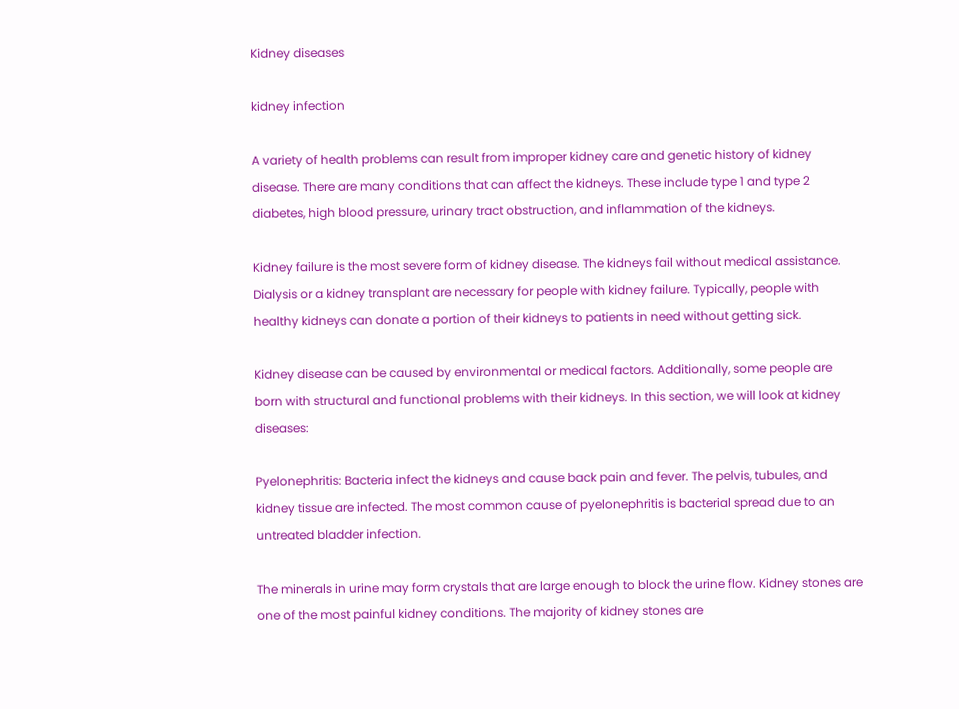Kidney diseases

kidney infection

A variety of health problems can result from improper kidney care and genetic history of kidney disease. There are many conditions that can affect the kidneys. These include type 1 and type 2 diabetes, high blood pressure, urinary tract obstruction, and inflammation of the kidneys.

Kidney failure is the most severe form of kidney disease. The kidneys fail without medical assistance. Dialysis or a kidney transplant are necessary for people with kidney failure. Typically, people with healthy kidneys can donate a portion of their kidneys to patients in need without getting sick.

Kidney disease can be caused by environmental or medical factors. Additionally, some people are born with structural and functional problems with their kidneys. In this section, we will look at kidney diseases:

Pyelonephritis: Bacteria infect the kidneys and cause back pain and fever. The pelvis, tubules, and kidney tissue are infected. The most common cause of pyelonephritis is bacterial spread due to an untreated bladder infection.

The minerals in urine may form crystals that are large enough to block the urine flow. Kidney stones are one of the most painful kidney conditions. The majority of kidney stones are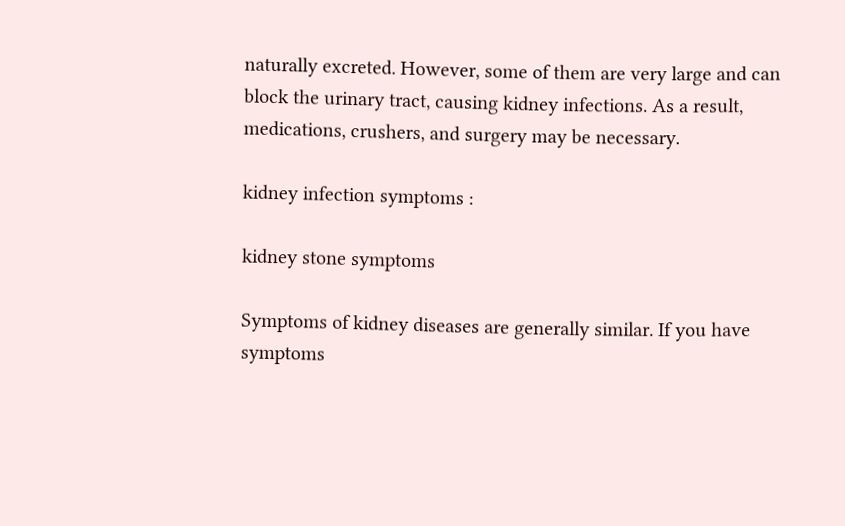naturally excreted. However, some of them are very large and can block the urinary tract, causing kidney infections. As a result, medications, crushers, and surgery may be necessary.

kidney infection symptoms :

kidney stone symptoms

Symptoms of kidney diseases are generally similar. If you have symptoms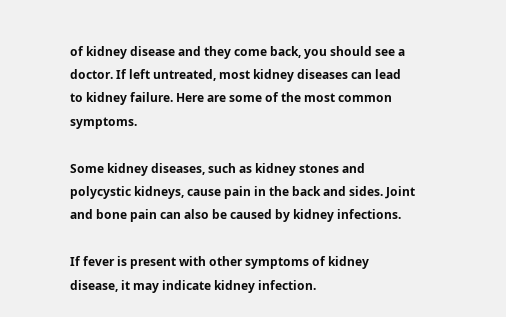of kidney disease and they come back, you should see a doctor. If left untreated, most kidney diseases can lead to kidney failure. Here are some of the most common symptoms.

Some kidney diseases, such as kidney stones and polycystic kidneys, cause pain in the back and sides. Joint and bone pain can also be caused by kidney infections.

If fever is present with other symptoms of kidney disease, it may indicate kidney infection.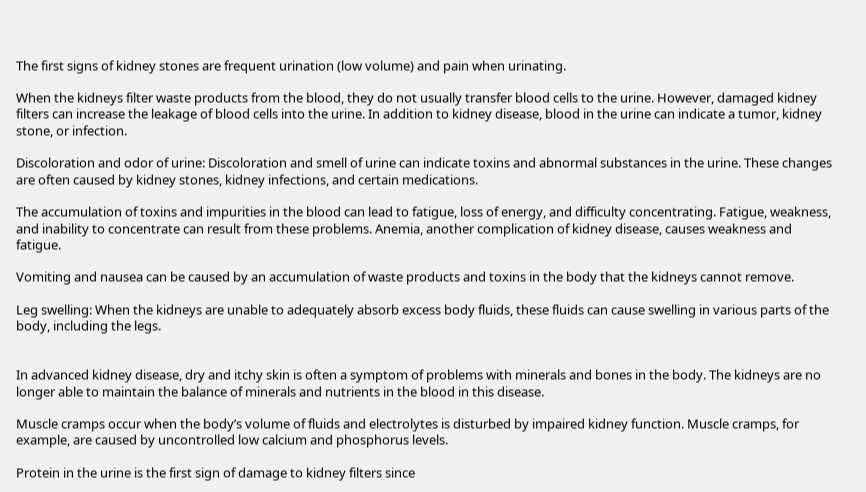The first signs of kidney stones are frequent urination (low volume) and pain when urinating.

When the kidneys filter waste products from the blood, they do not usually transfer blood cells to the urine. However, damaged kidney filters can increase the leakage of blood cells into the urine. In addition to kidney disease, blood in the urine can indicate a tumor, kidney stone, or infection.

Discoloration and odor of urine: Discoloration and smell of urine can indicate toxins and abnormal substances in the urine. These changes are often caused by kidney stones, kidney infections, and certain medications.

The accumulation of toxins and impurities in the blood can lead to fatigue, loss of energy, and difficulty concentrating. Fatigue, weakness, and inability to concentrate can result from these problems. Anemia, another complication of kidney disease, causes weakness and fatigue.

Vomiting and nausea can be caused by an accumulation of waste products and toxins in the body that the kidneys cannot remove.

Leg swelling: When the kidneys are unable to adequately absorb excess body fluids, these fluids can cause swelling in various parts of the body, including the legs.


In advanced kidney disease, dry and itchy skin is often a symptom of problems with minerals and bones in the body. The kidneys are no longer able to maintain the balance of minerals and nutrients in the blood in this disease.

Muscle cramps occur when the body’s volume of fluids and electrolytes is disturbed by impaired kidney function. Muscle cramps, for example, are caused by uncontrolled low calcium and phosphorus levels.

Protein in the urine is the first sign of damage to kidney filters since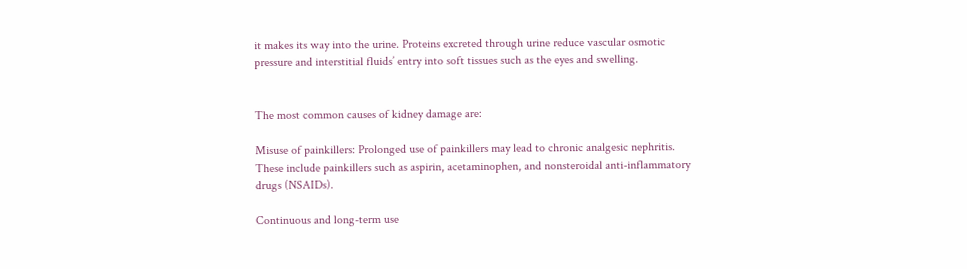it makes its way into the urine. Proteins excreted through urine reduce vascular osmotic pressure and interstitial fluids’ entry into soft tissues such as the eyes and swelling.


The most common causes of kidney damage are:

Misuse of painkillers: Prolonged use of painkillers may lead to chronic analgesic nephritis. These include painkillers such as aspirin, acetaminophen, and nonsteroidal anti-inflammatory drugs (NSAIDs).

Continuous and long-term use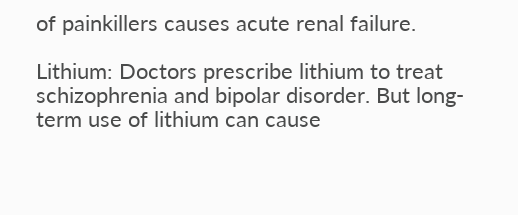of painkillers causes acute renal failure.

Lithium: Doctors prescribe lithium to treat schizophrenia and bipolar disorder. But long-term use of lithium can cause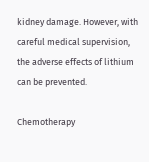kidney damage. However, with careful medical supervision, the adverse effects of lithium can be prevented.

Chemotherapy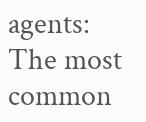agents: The most common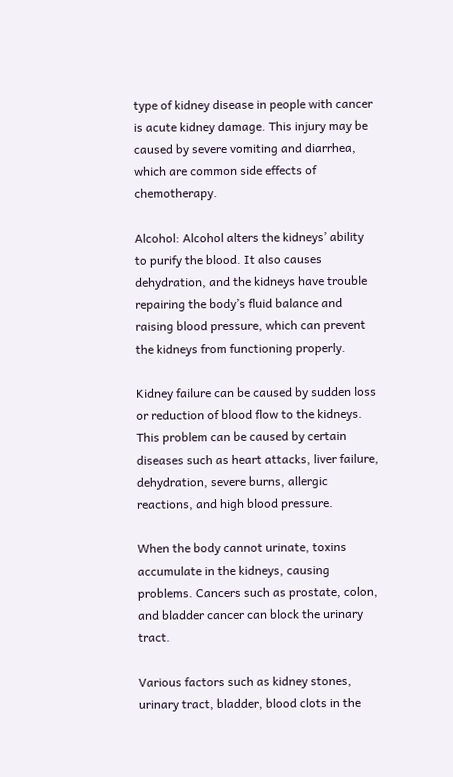type of kidney disease in people with cancer is acute kidney damage. This injury may be caused by severe vomiting and diarrhea, which are common side effects of chemotherapy.

Alcohol: Alcohol alters the kidneys’ ability to purify the blood. It also causes dehydration, and the kidneys have trouble repairing the body’s fluid balance and raising blood pressure, which can prevent the kidneys from functioning properly.

Kidney failure can be caused by sudden loss or reduction of blood flow to the kidneys. This problem can be caused by certain diseases such as heart attacks, liver failure, dehydration, severe burns, allergic reactions, and high blood pressure.

When the body cannot urinate, toxins accumulate in the kidneys, causing problems. Cancers such as prostate, colon, and bladder cancer can block the urinary tract.

Various factors such as kidney stones, urinary tract, bladder, blood clots in the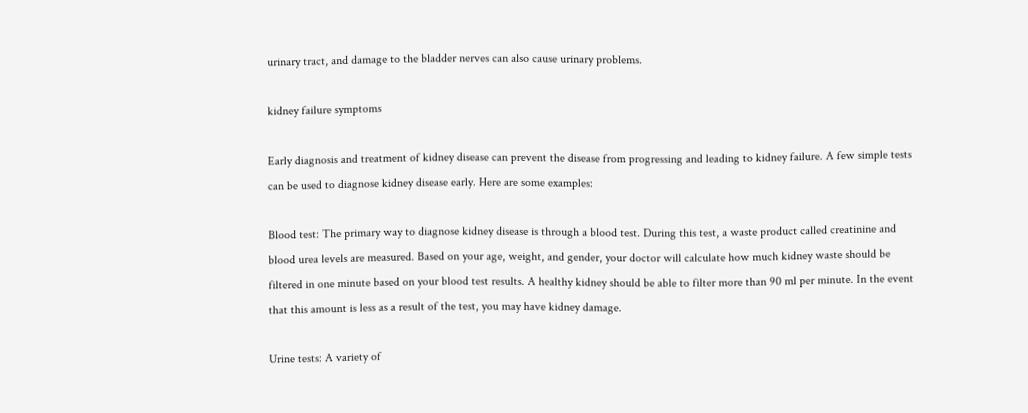urinary tract, and damage to the bladder nerves can also cause urinary problems.

kidney failure symptoms

Early diagnosis and treatment of kidney disease can prevent the disease from progressing and leading to kidney failure. A few simple tests can be used to diagnose kidney disease early. Here are some examples:

Blood test: The primary way to diagnose kidney disease is through a blood test. During this test, a waste product called creatinine and blood urea levels are measured. Based on your age, weight, and gender, your doctor will calculate how much kidney waste should be filtered in one minute based on your blood test results. A healthy kidney should be able to filter more than 90 ml per minute. In the event that this amount is less as a result of the test, you may have kidney damage.

Urine tests: A variety of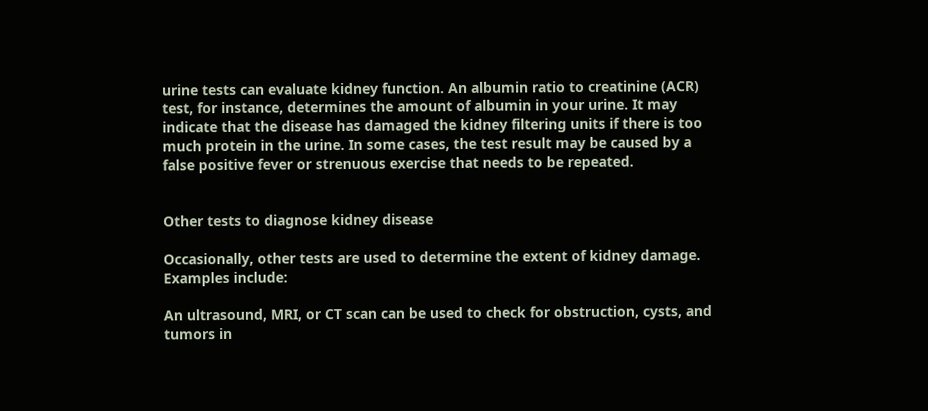urine tests can evaluate kidney function. An albumin ratio to creatinine (ACR) test, for instance, determines the amount of albumin in your urine. It may indicate that the disease has damaged the kidney filtering units if there is too much protein in the urine. In some cases, the test result may be caused by a false positive fever or strenuous exercise that needs to be repeated.


Other tests to diagnose kidney disease

Occasionally, other tests are used to determine the extent of kidney damage. Examples include:

An ultrasound, MRI, or CT scan can be used to check for obstruction, cysts, and tumors in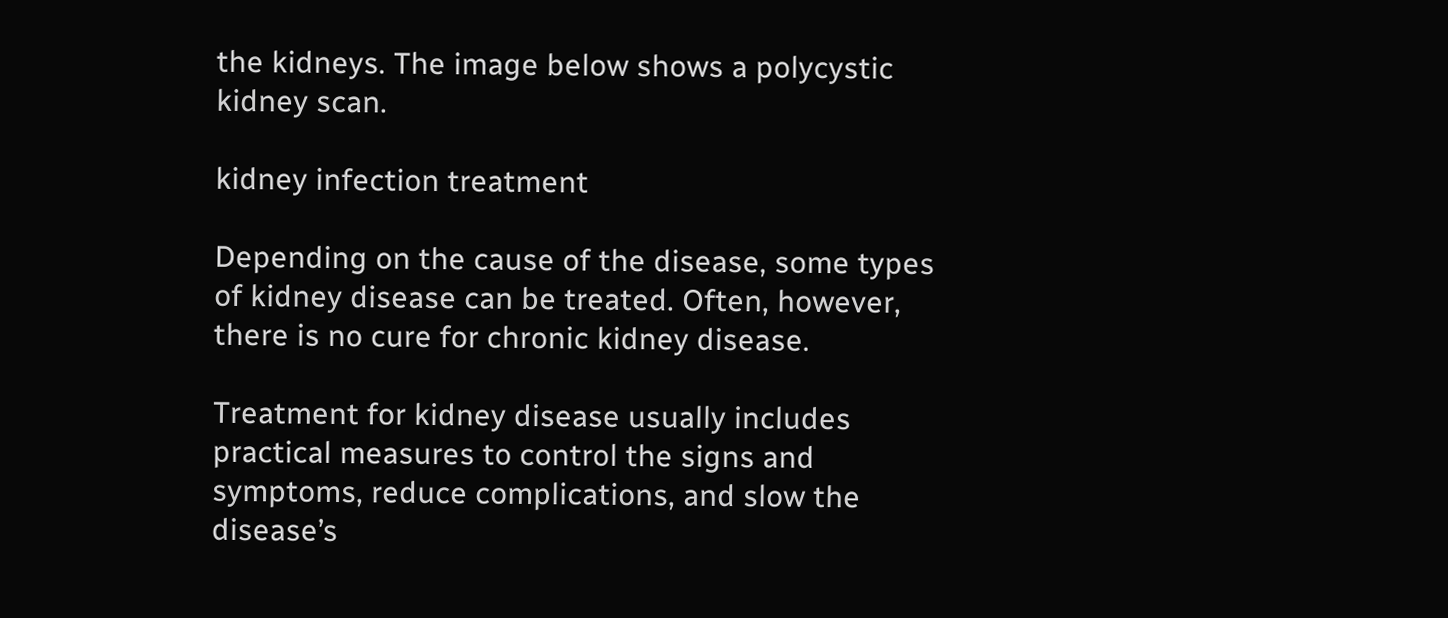the kidneys. The image below shows a polycystic kidney scan.

kidney infection treatment

Depending on the cause of the disease, some types of kidney disease can be treated. Often, however, there is no cure for chronic kidney disease.

Treatment for kidney disease usually includes practical measures to control the signs and symptoms, reduce complications, and slow the disease’s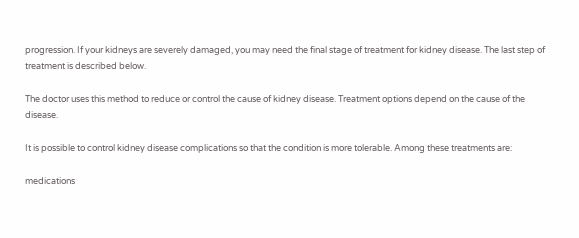progression. If your kidneys are severely damaged, you may need the final stage of treatment for kidney disease. The last step of treatment is described below.

The doctor uses this method to reduce or control the cause of kidney disease. Treatment options depend on the cause of the disease.

It is possible to control kidney disease complications so that the condition is more tolerable. Among these treatments are:

medications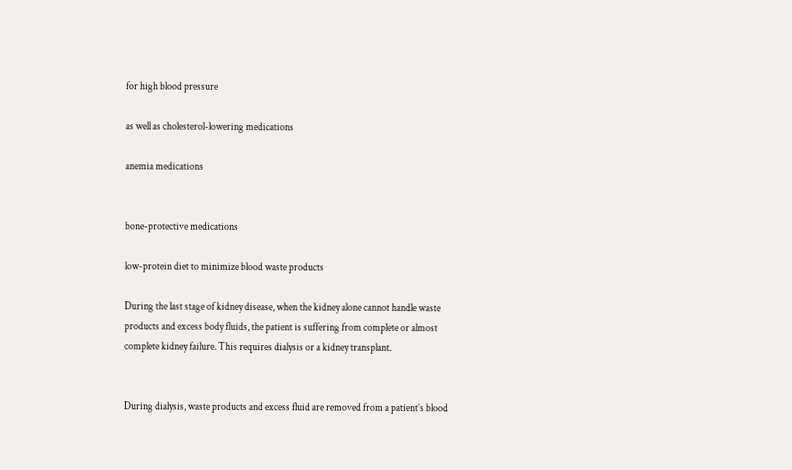for high blood pressure

as well as cholesterol-lowering medications

anemia medications


bone-protective medications

low-protein diet to minimize blood waste products

During the last stage of kidney disease, when the kidney alone cannot handle waste products and excess body fluids, the patient is suffering from complete or almost complete kidney failure. This requires dialysis or a kidney transplant.


During dialysis, waste products and excess fluid are removed from a patient’s blood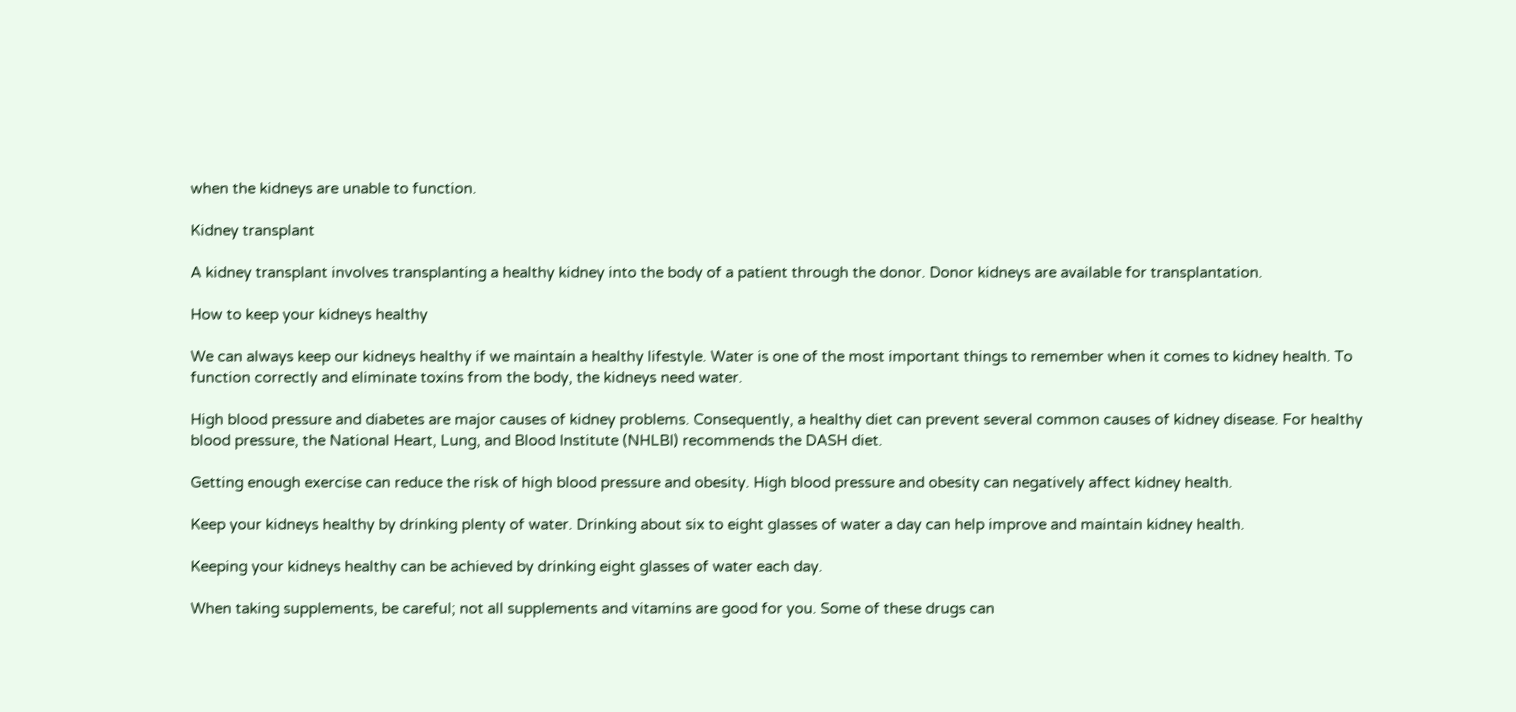when the kidneys are unable to function.

Kidney transplant

A kidney transplant involves transplanting a healthy kidney into the body of a patient through the donor. Donor kidneys are available for transplantation.

How to keep your kidneys healthy

We can always keep our kidneys healthy if we maintain a healthy lifestyle. Water is one of the most important things to remember when it comes to kidney health. To function correctly and eliminate toxins from the body, the kidneys need water.

High blood pressure and diabetes are major causes of kidney problems. Consequently, a healthy diet can prevent several common causes of kidney disease. For healthy blood pressure, the National Heart, Lung, and Blood Institute (NHLBI) recommends the DASH diet.

Getting enough exercise can reduce the risk of high blood pressure and obesity. High blood pressure and obesity can negatively affect kidney health.

Keep your kidneys healthy by drinking plenty of water. Drinking about six to eight glasses of water a day can help improve and maintain kidney health.

Keeping your kidneys healthy can be achieved by drinking eight glasses of water each day.

When taking supplements, be careful; not all supplements and vitamins are good for you. Some of these drugs can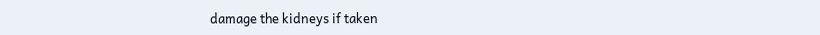damage the kidneys if taken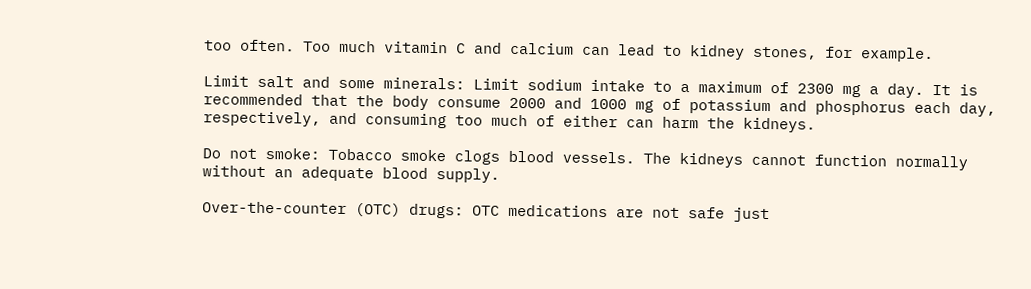too often. Too much vitamin C and calcium can lead to kidney stones, for example.

Limit salt and some minerals: Limit sodium intake to a maximum of 2300 mg a day. It is recommended that the body consume 2000 and 1000 mg of potassium and phosphorus each day, respectively, and consuming too much of either can harm the kidneys.

Do not smoke: Tobacco smoke clogs blood vessels. The kidneys cannot function normally without an adequate blood supply.

Over-the-counter (OTC) drugs: OTC medications are not safe just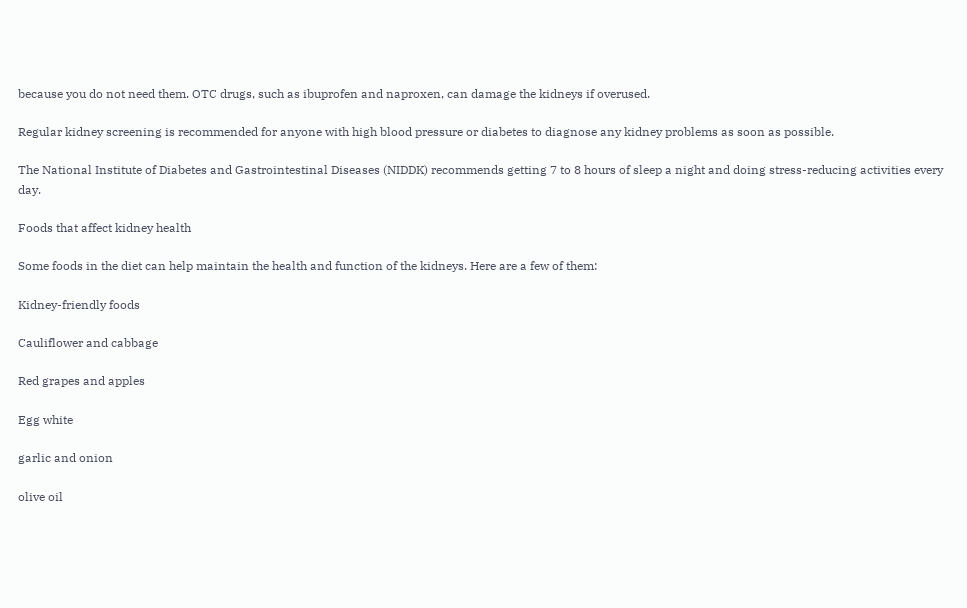because you do not need them. OTC drugs, such as ibuprofen and naproxen, can damage the kidneys if overused.

Regular kidney screening is recommended for anyone with high blood pressure or diabetes to diagnose any kidney problems as soon as possible.

The National Institute of Diabetes and Gastrointestinal Diseases (NIDDK) recommends getting 7 to 8 hours of sleep a night and doing stress-reducing activities every day.

Foods that affect kidney health

Some foods in the diet can help maintain the health and function of the kidneys. Here are a few of them:

Kidney-friendly foods

Cauliflower and cabbage

Red grapes and apples

Egg white

garlic and onion

olive oil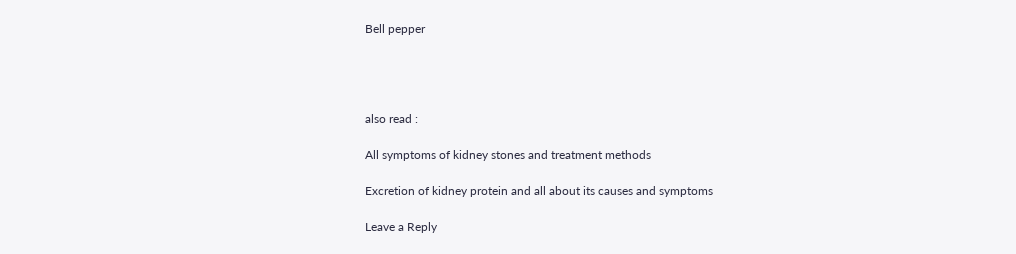Bell pepper




also read :

All symptoms of kidney stones and treatment methods

Excretion of kidney protein and all about its causes and symptoms

Leave a Reply